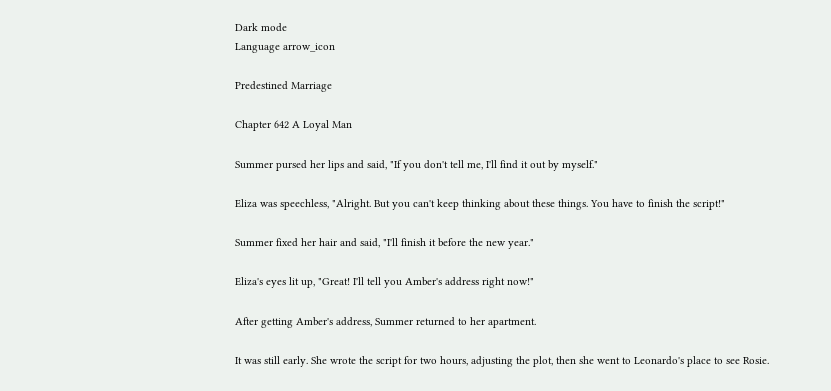Dark mode
Language arrow_icon

Predestined Marriage

Chapter 642 A Loyal Man

Summer pursed her lips and said, "If you don't tell me, I'll find it out by myself."

Eliza was speechless, "Alright. But you can't keep thinking about these things. You have to finish the script!"

Summer fixed her hair and said, "I'll finish it before the new year."

Eliza's eyes lit up, "Great! I'll tell you Amber's address right now!"

After getting Amber's address, Summer returned to her apartment.

It was still early. She wrote the script for two hours, adjusting the plot, then she went to Leonardo's place to see Rosie.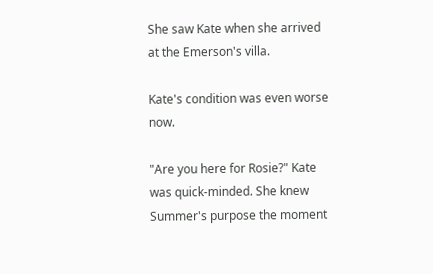She saw Kate when she arrived at the Emerson's villa.

Kate's condition was even worse now.

"Are you here for Rosie?" Kate was quick-minded. She knew Summer's purpose the moment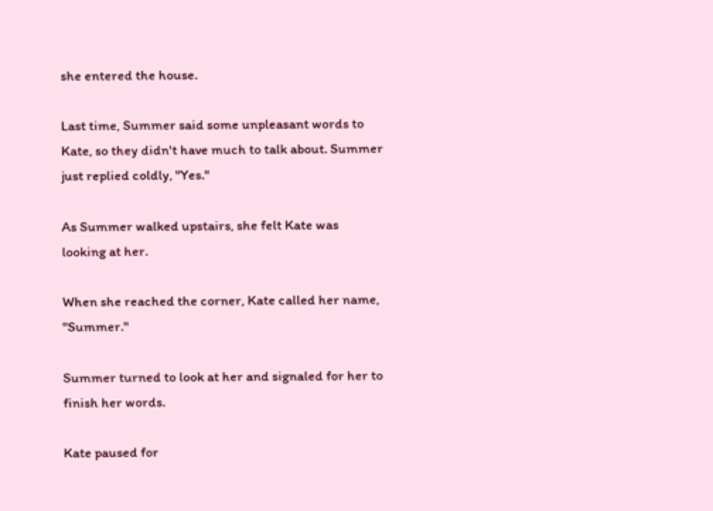she entered the house.

Last time, Summer said some unpleasant words to Kate, so they didn't have much to talk about. Summer just replied coldly, "Yes."

As Summer walked upstairs, she felt Kate was looking at her.

When she reached the corner, Kate called her name, "Summer."

Summer turned to look at her and signaled for her to finish her words.

Kate paused for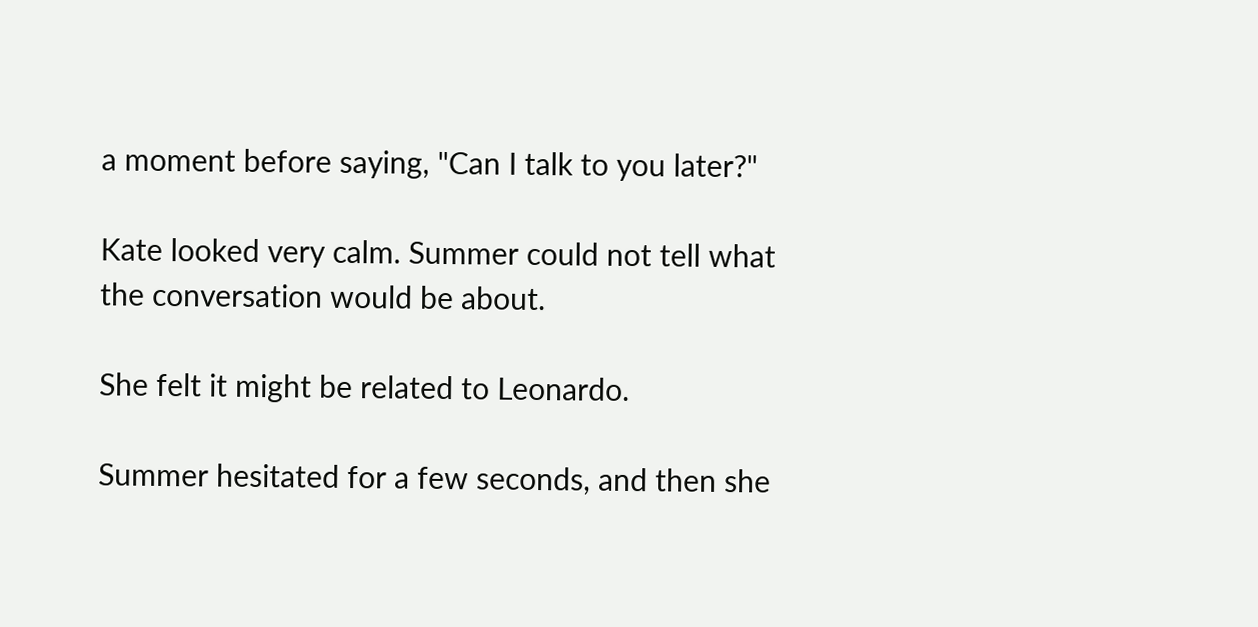a moment before saying, "Can I talk to you later?"

Kate looked very calm. Summer could not tell what the conversation would be about.

She felt it might be related to Leonardo.

Summer hesitated for a few seconds, and then she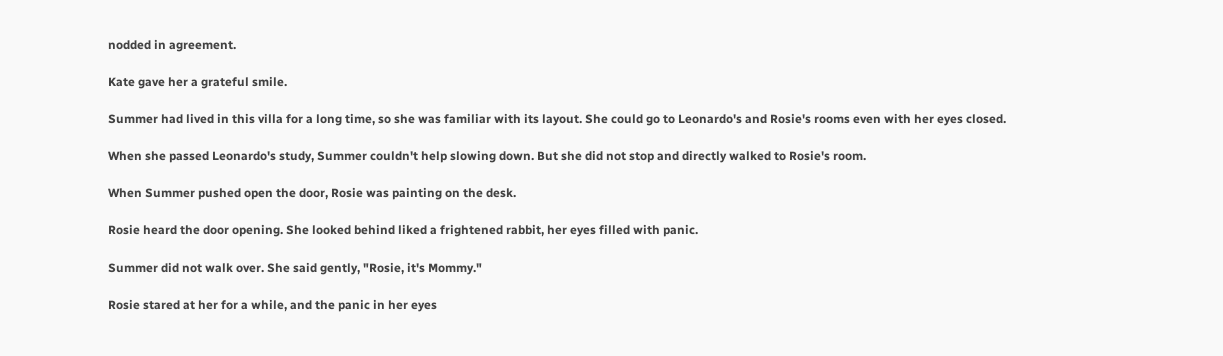nodded in agreement.

Kate gave her a grateful smile.

Summer had lived in this villa for a long time, so she was familiar with its layout. She could go to Leonardo's and Rosie's rooms even with her eyes closed.

When she passed Leonardo's study, Summer couldn't help slowing down. But she did not stop and directly walked to Rosie's room.

When Summer pushed open the door, Rosie was painting on the desk.

Rosie heard the door opening. She looked behind liked a frightened rabbit, her eyes filled with panic.

Summer did not walk over. She said gently, "Rosie, it's Mommy."

Rosie stared at her for a while, and the panic in her eyes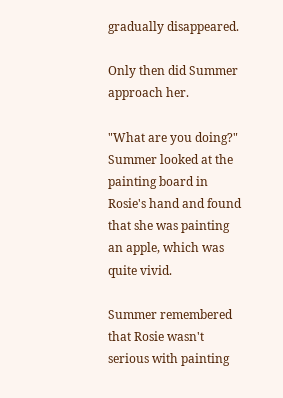gradually disappeared.

Only then did Summer approach her.

"What are you doing?" Summer looked at the painting board in Rosie's hand and found that she was painting an apple, which was quite vivid.

Summer remembered that Rosie wasn't serious with painting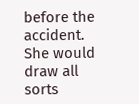before the accident. She would draw all sorts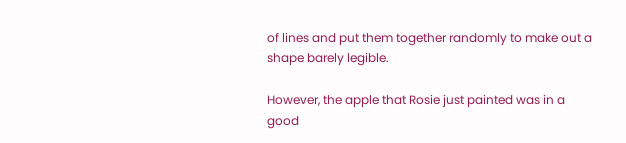of lines and put them together randomly to make out a shape barely legible.

However, the apple that Rosie just painted was in a good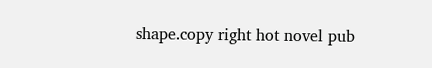shape.copy right hot novel pub